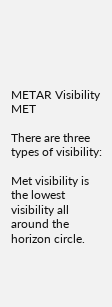METAR Visibility MET

There are three types of visibility:

Met visibility is the lowest visibility all around the horizon circle.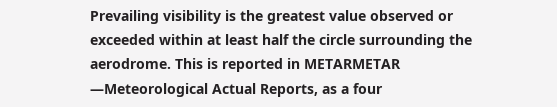Prevailing visibility is the greatest value observed or exceeded within at least half the circle surrounding the aerodrome. This is reported in METARMETAR —Meteorological Actual Reports, as a four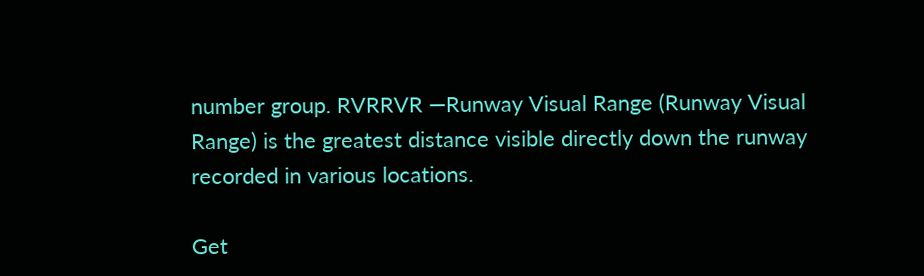number group. RVRRVR —Runway Visual Range (Runway Visual Range) is the greatest distance visible directly down the runway recorded in various locations.

Get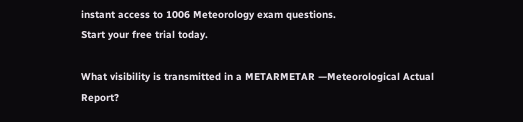instant access to 1006 Meteorology exam questions.
Start your free trial today.

What visibility is transmitted in a METARMETAR —Meteorological Actual Report?